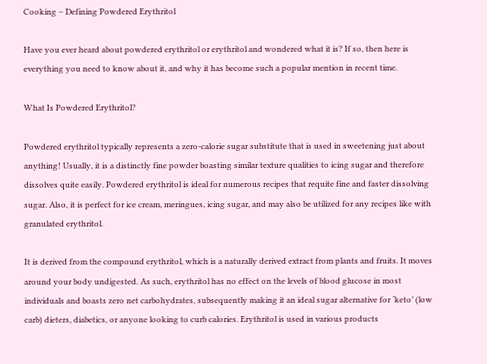Cooking – Defining Powdered Erythritol

Have you ever heard about powdered erythritol or erythritol and wondered what it is? If so, then here is everything you need to know about it, and why it has become such a popular mention in recent time.

What Is Powdered Erythritol?

Powdered erythritol typically represents a zero-calorie sugar substitute that is used in sweetening just about anything! Usually, it is a distinctly fine powder boasting similar texture qualities to icing sugar and therefore dissolves quite easily. Powdered erythritol is ideal for numerous recipes that requite fine and faster dissolving sugar. Also, it is perfect for ice cream, meringues, icing sugar, and may also be utilized for any recipes like with granulated erythritol.

It is derived from the compound erythritol, which is a naturally derived extract from plants and fruits. It moves around your body undigested. As such, erythritol has no effect on the levels of blood glucose in most individuals and boasts zero net carbohydrates, subsequently making it an ideal sugar alternative for ‘keto’ (low carb) dieters, diabetics, or anyone looking to curb calories. Erythritol is used in various products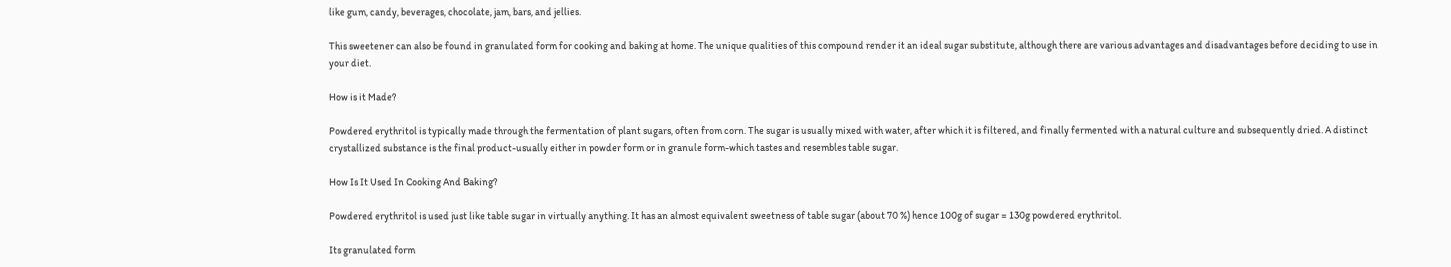like gum, candy, beverages, chocolate, jam, bars, and jellies.

This sweetener can also be found in granulated form for cooking and baking at home. The unique qualities of this compound render it an ideal sugar substitute, although there are various advantages and disadvantages before deciding to use in your diet.

How is it Made?

Powdered erythritol is typically made through the fermentation of plant sugars, often from corn. The sugar is usually mixed with water, after which it is filtered, and finally fermented with a natural culture and subsequently dried. A distinct crystallized substance is the final product-usually either in powder form or in granule form-which tastes and resembles table sugar.

How Is It Used In Cooking And Baking?

Powdered erythritol is used just like table sugar in virtually anything. It has an almost equivalent sweetness of table sugar (about 70 %) hence 100g of sugar = 130g powdered erythritol.

Its granulated form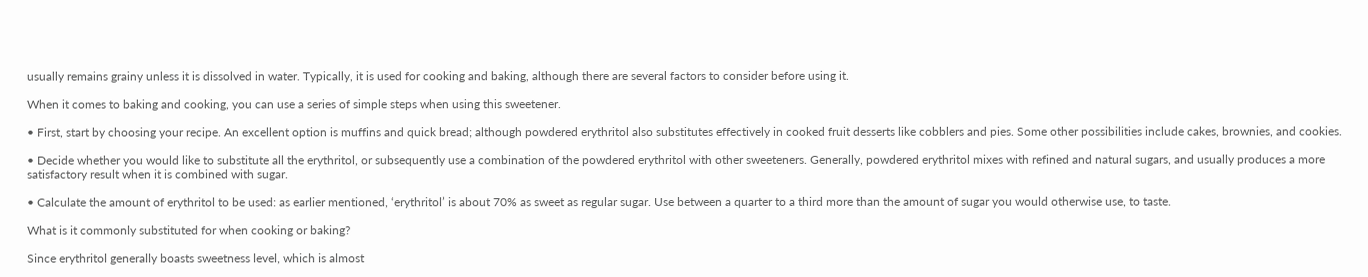usually remains grainy unless it is dissolved in water. Typically, it is used for cooking and baking, although there are several factors to consider before using it.

When it comes to baking and cooking, you can use a series of simple steps when using this sweetener.

• First, start by choosing your recipe. An excellent option is muffins and quick bread; although powdered erythritol also substitutes effectively in cooked fruit desserts like cobblers and pies. Some other possibilities include cakes, brownies, and cookies.

• Decide whether you would like to substitute all the erythritol, or subsequently use a combination of the powdered erythritol with other sweeteners. Generally, powdered erythritol mixes with refined and natural sugars, and usually produces a more satisfactory result when it is combined with sugar.

• Calculate the amount of erythritol to be used: as earlier mentioned, ‘erythritol’ is about 70% as sweet as regular sugar. Use between a quarter to a third more than the amount of sugar you would otherwise use, to taste.

What is it commonly substituted for when cooking or baking?

Since erythritol generally boasts sweetness level, which is almost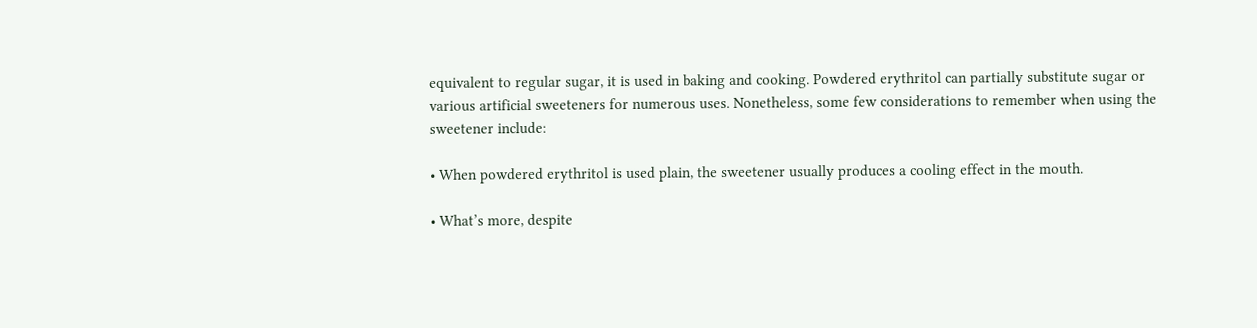equivalent to regular sugar, it is used in baking and cooking. Powdered erythritol can partially substitute sugar or various artificial sweeteners for numerous uses. Nonetheless, some few considerations to remember when using the sweetener include:

• When powdered erythritol is used plain, the sweetener usually produces a cooling effect in the mouth.

• What’s more, despite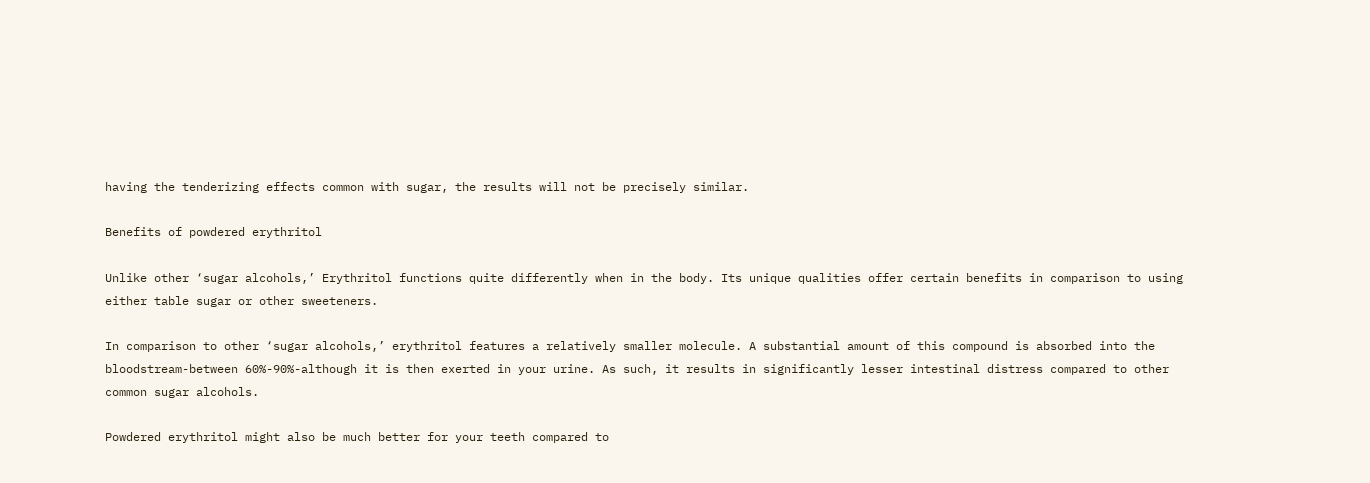having the tenderizing effects common with sugar, the results will not be precisely similar.

Benefits of powdered erythritol

Unlike other ‘sugar alcohols,’ Erythritol functions quite differently when in the body. Its unique qualities offer certain benefits in comparison to using either table sugar or other sweeteners.

In comparison to other ‘sugar alcohols,’ erythritol features a relatively smaller molecule. A substantial amount of this compound is absorbed into the bloodstream-between 60%-90%-although it is then exerted in your urine. As such, it results in significantly lesser intestinal distress compared to other common sugar alcohols.

Powdered erythritol might also be much better for your teeth compared to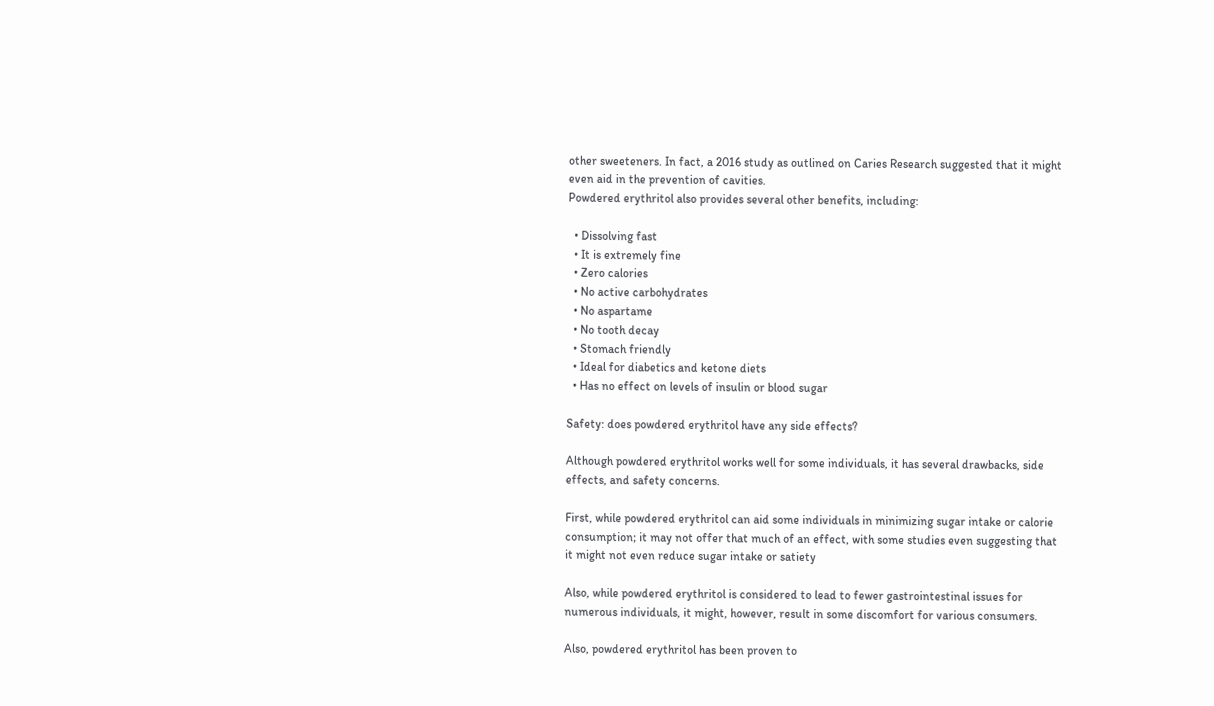other sweeteners. In fact, a 2016 study as outlined on Caries Research suggested that it might even aid in the prevention of cavities.
Powdered erythritol also provides several other benefits, including:

  • Dissolving fast
  • It is extremely fine
  • Zero calories
  • No active carbohydrates
  • No aspartame
  • No tooth decay
  • Stomach friendly
  • Ideal for diabetics and ketone diets
  • Has no effect on levels of insulin or blood sugar

Safety: does powdered erythritol have any side effects?

Although powdered erythritol works well for some individuals, it has several drawbacks, side effects, and safety concerns.

First, while powdered erythritol can aid some individuals in minimizing sugar intake or calorie consumption; it may not offer that much of an effect, with some studies even suggesting that it might not even reduce sugar intake or satiety

Also, while powdered erythritol is considered to lead to fewer gastrointestinal issues for numerous individuals, it might, however, result in some discomfort for various consumers.

Also, powdered erythritol has been proven to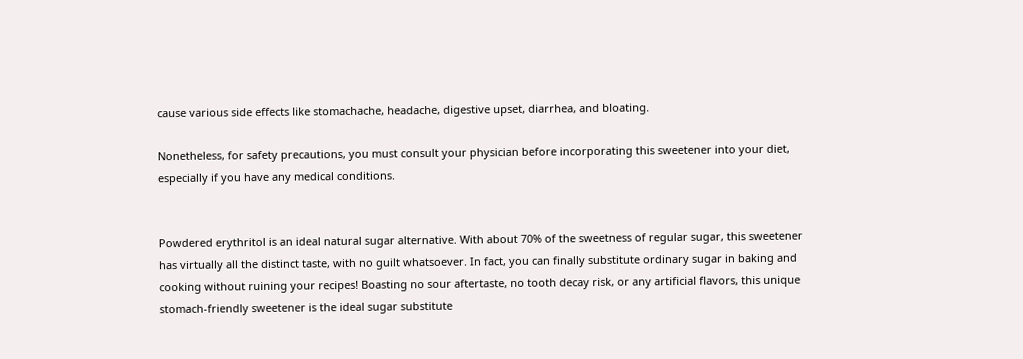cause various side effects like stomachache, headache, digestive upset, diarrhea, and bloating.

Nonetheless, for safety precautions, you must consult your physician before incorporating this sweetener into your diet, especially if you have any medical conditions.


Powdered erythritol is an ideal natural sugar alternative. With about 70% of the sweetness of regular sugar, this sweetener has virtually all the distinct taste, with no guilt whatsoever. In fact, you can finally substitute ordinary sugar in baking and cooking without ruining your recipes! Boasting no sour aftertaste, no tooth decay risk, or any artificial flavors, this unique stomach-friendly sweetener is the ideal sugar substitute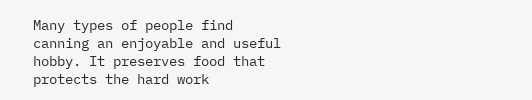Many types of people find canning an enjoyable and useful hobby. It preserves food that protects the hard work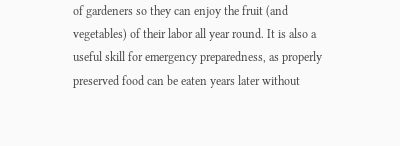of gardeners so they can enjoy the fruit (and vegetables) of their labor all year round. It is also a useful skill for emergency preparedness, as properly preserved food can be eaten years later without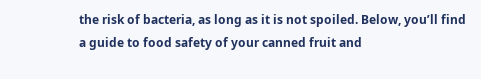the risk of bacteria, as long as it is not spoiled. Below, you’ll find a guide to food safety of your canned fruit and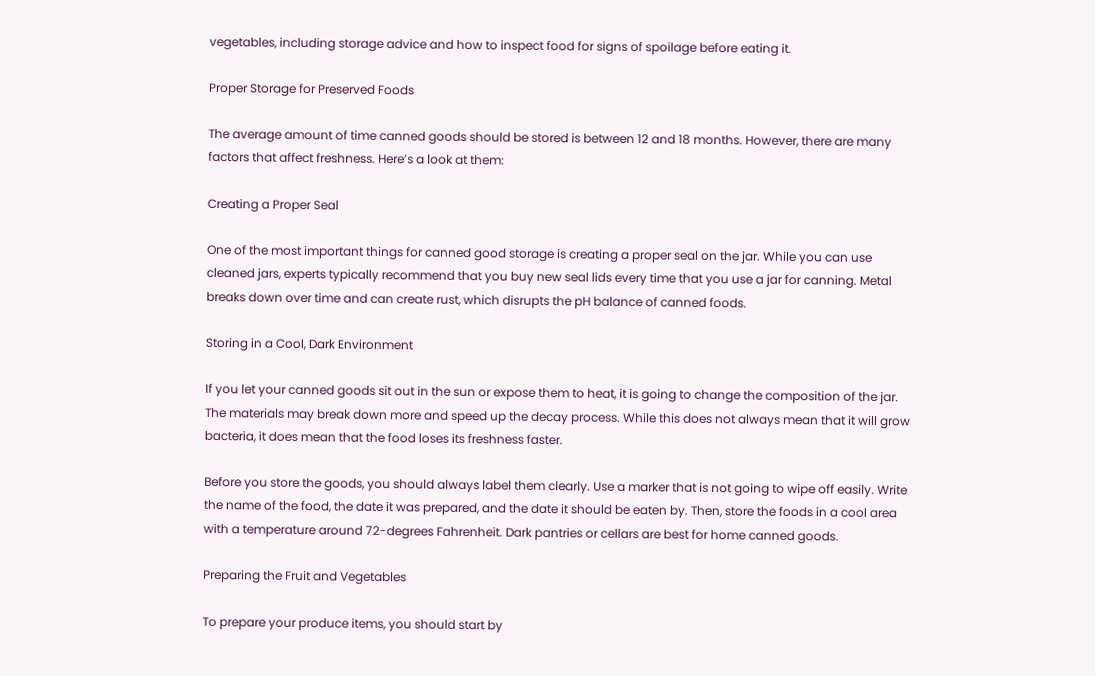vegetables, including storage advice and how to inspect food for signs of spoilage before eating it.

Proper Storage for Preserved Foods

The average amount of time canned goods should be stored is between 12 and 18 months. However, there are many factors that affect freshness. Here’s a look at them:

Creating a Proper Seal

One of the most important things for canned good storage is creating a proper seal on the jar. While you can use cleaned jars, experts typically recommend that you buy new seal lids every time that you use a jar for canning. Metal breaks down over time and can create rust, which disrupts the pH balance of canned foods.

Storing in a Cool, Dark Environment

If you let your canned goods sit out in the sun or expose them to heat, it is going to change the composition of the jar. The materials may break down more and speed up the decay process. While this does not always mean that it will grow bacteria, it does mean that the food loses its freshness faster.

Before you store the goods, you should always label them clearly. Use a marker that is not going to wipe off easily. Write the name of the food, the date it was prepared, and the date it should be eaten by. Then, store the foods in a cool area with a temperature around 72-degrees Fahrenheit. Dark pantries or cellars are best for home canned goods.

Preparing the Fruit and Vegetables

To prepare your produce items, you should start by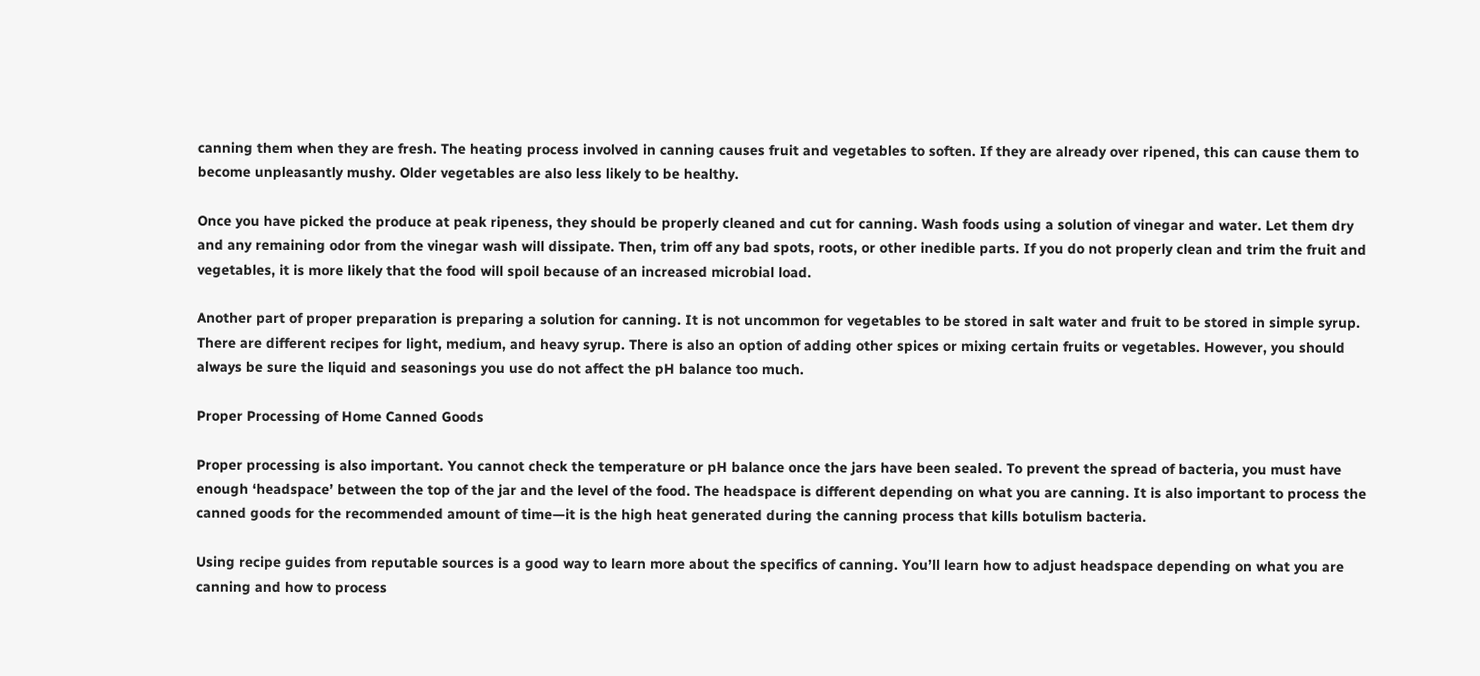canning them when they are fresh. The heating process involved in canning causes fruit and vegetables to soften. If they are already over ripened, this can cause them to become unpleasantly mushy. Older vegetables are also less likely to be healthy.

Once you have picked the produce at peak ripeness, they should be properly cleaned and cut for canning. Wash foods using a solution of vinegar and water. Let them dry and any remaining odor from the vinegar wash will dissipate. Then, trim off any bad spots, roots, or other inedible parts. If you do not properly clean and trim the fruit and vegetables, it is more likely that the food will spoil because of an increased microbial load.

Another part of proper preparation is preparing a solution for canning. It is not uncommon for vegetables to be stored in salt water and fruit to be stored in simple syrup. There are different recipes for light, medium, and heavy syrup. There is also an option of adding other spices or mixing certain fruits or vegetables. However, you should always be sure the liquid and seasonings you use do not affect the pH balance too much.

Proper Processing of Home Canned Goods

Proper processing is also important. You cannot check the temperature or pH balance once the jars have been sealed. To prevent the spread of bacteria, you must have enough ‘headspace’ between the top of the jar and the level of the food. The headspace is different depending on what you are canning. It is also important to process the canned goods for the recommended amount of time—it is the high heat generated during the canning process that kills botulism bacteria.

Using recipe guides from reputable sources is a good way to learn more about the specifics of canning. You’ll learn how to adjust headspace depending on what you are canning and how to process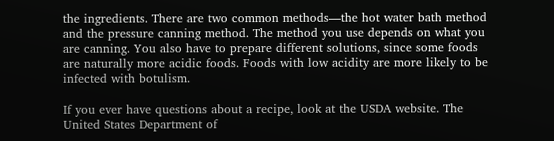the ingredients. There are two common methods—the hot water bath method and the pressure canning method. The method you use depends on what you are canning. You also have to prepare different solutions, since some foods are naturally more acidic foods. Foods with low acidity are more likely to be infected with botulism.

If you ever have questions about a recipe, look at the USDA website. The United States Department of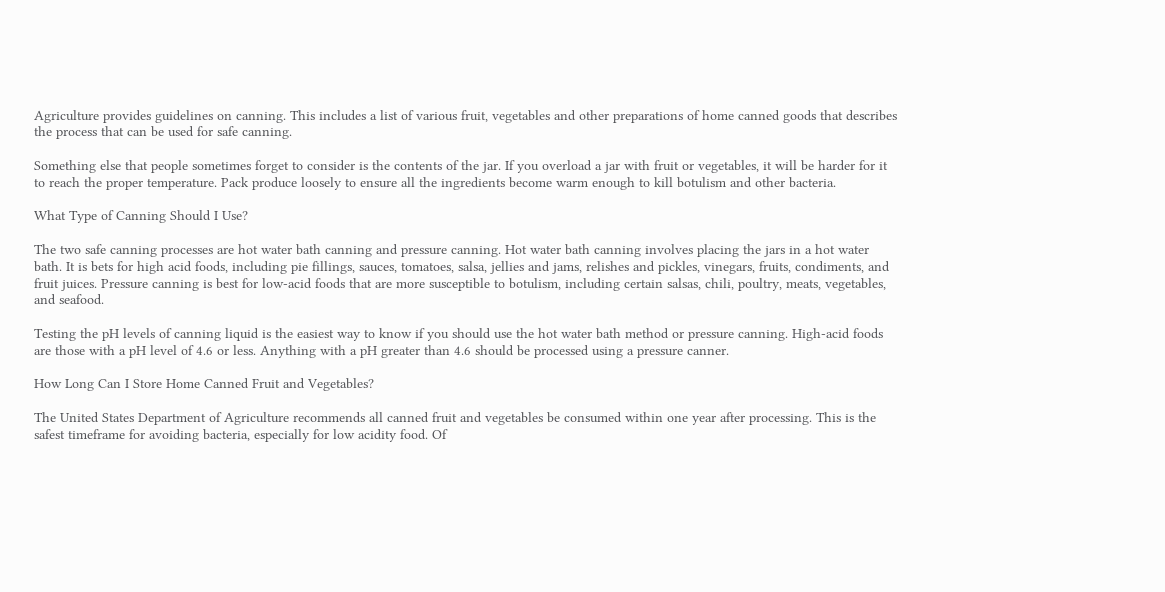Agriculture provides guidelines on canning. This includes a list of various fruit, vegetables and other preparations of home canned goods that describes the process that can be used for safe canning.

Something else that people sometimes forget to consider is the contents of the jar. If you overload a jar with fruit or vegetables, it will be harder for it to reach the proper temperature. Pack produce loosely to ensure all the ingredients become warm enough to kill botulism and other bacteria.

What Type of Canning Should I Use?

The two safe canning processes are hot water bath canning and pressure canning. Hot water bath canning involves placing the jars in a hot water bath. It is bets for high acid foods, including pie fillings, sauces, tomatoes, salsa, jellies and jams, relishes and pickles, vinegars, fruits, condiments, and fruit juices. Pressure canning is best for low-acid foods that are more susceptible to botulism, including certain salsas, chili, poultry, meats, vegetables, and seafood.

Testing the pH levels of canning liquid is the easiest way to know if you should use the hot water bath method or pressure canning. High-acid foods are those with a pH level of 4.6 or less. Anything with a pH greater than 4.6 should be processed using a pressure canner.

How Long Can I Store Home Canned Fruit and Vegetables?

The United States Department of Agriculture recommends all canned fruit and vegetables be consumed within one year after processing. This is the safest timeframe for avoiding bacteria, especially for low acidity food. Of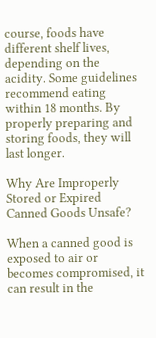course, foods have different shelf lives, depending on the acidity. Some guidelines recommend eating within 18 months. By properly preparing and storing foods, they will last longer.

Why Are Improperly Stored or Expired Canned Goods Unsafe?

When a canned good is exposed to air or becomes compromised, it can result in the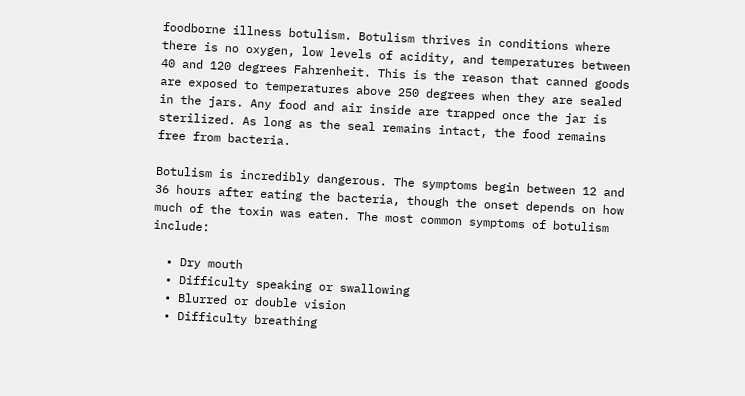foodborne illness botulism. Botulism thrives in conditions where there is no oxygen, low levels of acidity, and temperatures between 40 and 120 degrees Fahrenheit. This is the reason that canned goods are exposed to temperatures above 250 degrees when they are sealed in the jars. Any food and air inside are trapped once the jar is sterilized. As long as the seal remains intact, the food remains free from bacteria.

Botulism is incredibly dangerous. The symptoms begin between 12 and 36 hours after eating the bacteria, though the onset depends on how much of the toxin was eaten. The most common symptoms of botulism include:

  • Dry mouth
  • Difficulty speaking or swallowing
  • Blurred or double vision
  • Difficulty breathing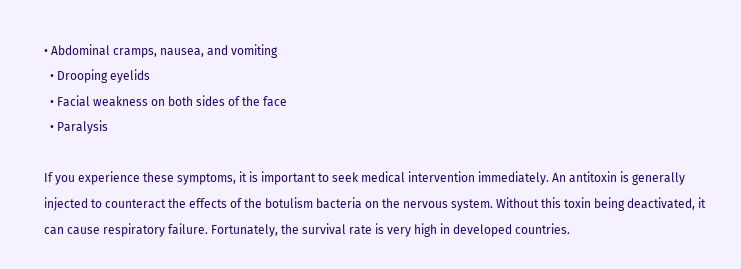• Abdominal cramps, nausea, and vomiting
  • Drooping eyelids
  • Facial weakness on both sides of the face
  • Paralysis

If you experience these symptoms, it is important to seek medical intervention immediately. An antitoxin is generally injected to counteract the effects of the botulism bacteria on the nervous system. Without this toxin being deactivated, it can cause respiratory failure. Fortunately, the survival rate is very high in developed countries.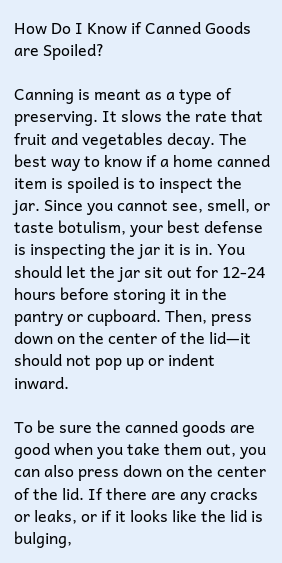How Do I Know if Canned Goods are Spoiled?

Canning is meant as a type of preserving. It slows the rate that fruit and vegetables decay. The best way to know if a home canned item is spoiled is to inspect the jar. Since you cannot see, smell, or taste botulism, your best defense is inspecting the jar it is in. You should let the jar sit out for 12-24 hours before storing it in the pantry or cupboard. Then, press down on the center of the lid—it should not pop up or indent inward.

To be sure the canned goods are good when you take them out, you can also press down on the center of the lid. If there are any cracks or leaks, or if it looks like the lid is bulging,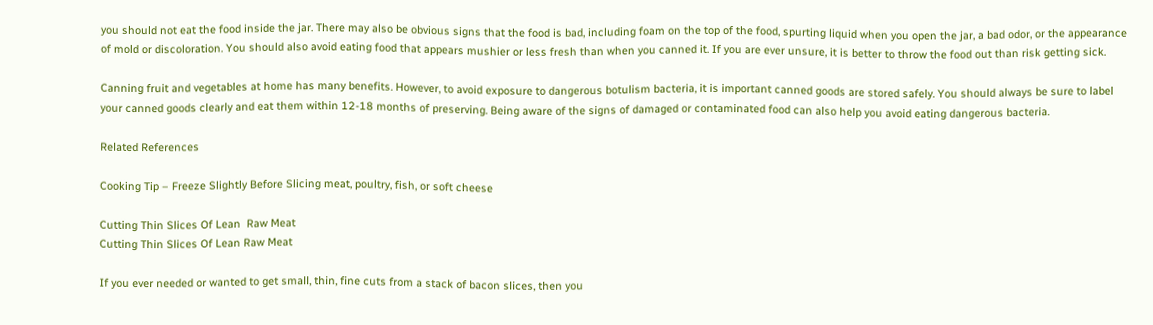you should not eat the food inside the jar. There may also be obvious signs that the food is bad, including foam on the top of the food, spurting liquid when you open the jar, a bad odor, or the appearance of mold or discoloration. You should also avoid eating food that appears mushier or less fresh than when you canned it. If you are ever unsure, it is better to throw the food out than risk getting sick.

Canning fruit and vegetables at home has many benefits. However, to avoid exposure to dangerous botulism bacteria, it is important canned goods are stored safely. You should always be sure to label your canned goods clearly and eat them within 12-18 months of preserving. Being aware of the signs of damaged or contaminated food can also help you avoid eating dangerous bacteria.

Related References

Cooking Tip – Freeze Slightly Before Slicing meat, poultry, fish, or soft cheese

Cutting Thin Slices Of Lean  Raw Meat
Cutting Thin Slices Of Lean Raw Meat

If you ever needed or wanted to get small, thin, fine cuts from a stack of bacon slices, then you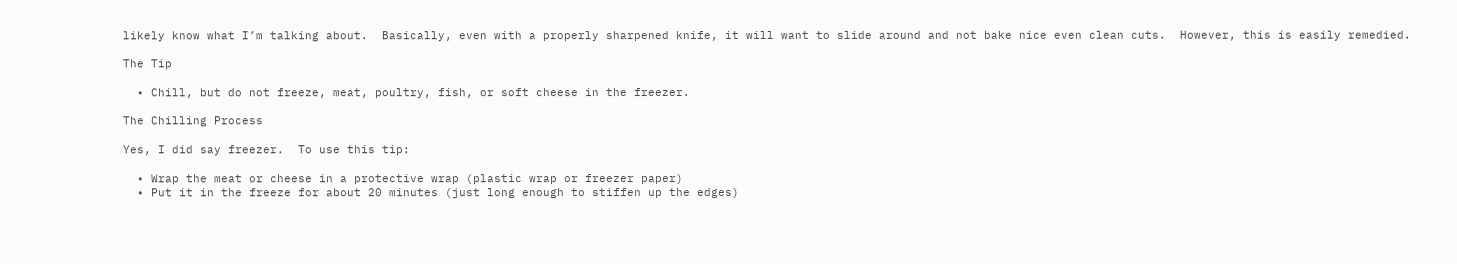likely know what I’m talking about.  Basically, even with a properly sharpened knife, it will want to slide around and not bake nice even clean cuts.  However, this is easily remedied.

The Tip

  • Chill, but do not freeze, meat, poultry, fish, or soft cheese in the freezer.

The Chilling Process

Yes, I did say freezer.  To use this tip:

  • Wrap the meat or cheese in a protective wrap (plastic wrap or freezer paper)
  • Put it in the freeze for about 20 minutes (just long enough to stiffen up the edges)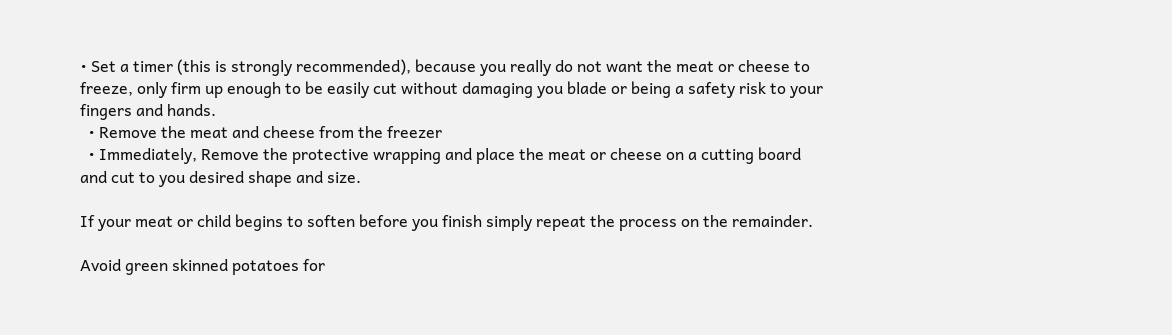• Set a timer (this is strongly recommended), because you really do not want the meat or cheese to freeze, only firm up enough to be easily cut without damaging you blade or being a safety risk to your fingers and hands.
  • Remove the meat and cheese from the freezer
  • Immediately, Remove the protective wrapping and place the meat or cheese on a cutting board and cut to you desired shape and size.

If your meat or child begins to soften before you finish simply repeat the process on the remainder.

Avoid green skinned potatoes for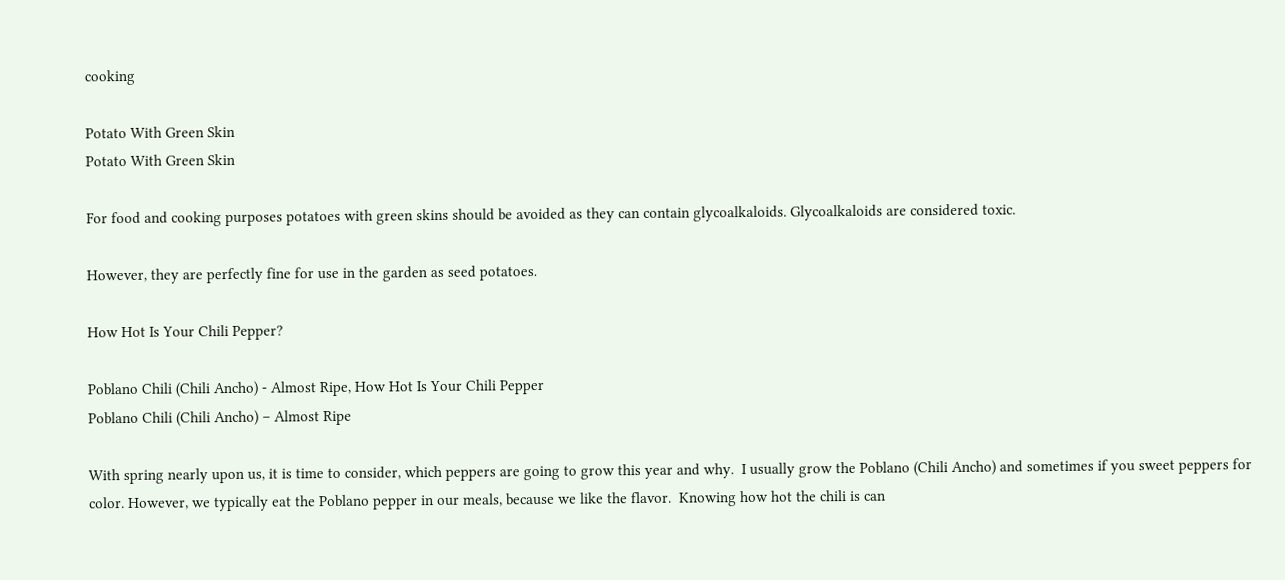cooking

Potato With Green Skin
Potato With Green Skin

For food and cooking purposes potatoes with green skins should be avoided as they can contain glycoalkaloids. Glycoalkaloids are considered toxic.

However, they are perfectly fine for use in the garden as seed potatoes.

How Hot Is Your Chili Pepper?

Poblano Chili (Chili Ancho) - Almost Ripe, How Hot Is Your Chili Pepper
Poblano Chili (Chili Ancho) – Almost Ripe

With spring nearly upon us, it is time to consider, which peppers are going to grow this year and why.  I usually grow the Poblano (Chili Ancho) and sometimes if you sweet peppers for color. However, we typically eat the Poblano pepper in our meals, because we like the flavor.  Knowing how hot the chili is can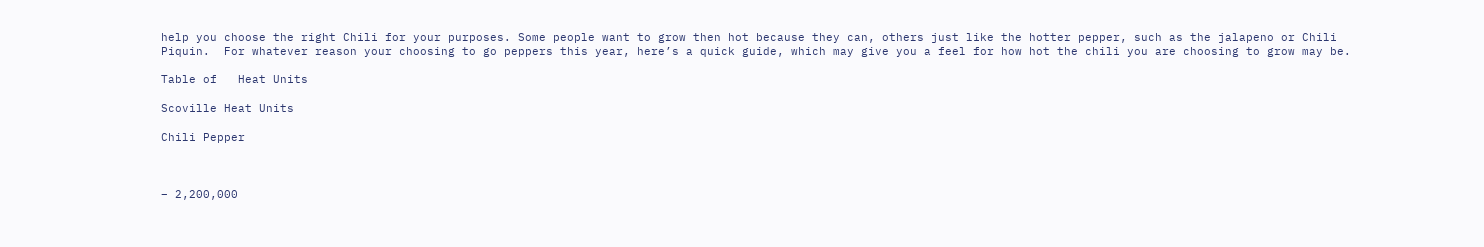help you choose the right Chili for your purposes. Some people want to grow then hot because they can, others just like the hotter pepper, such as the jalapeno or Chili Piquin.  For whatever reason your choosing to go peppers this year, here’s a quick guide, which may give you a feel for how hot the chili you are choosing to grow may be.

Table of   Heat Units

Scoville Heat Units

Chili Pepper



– 2,200,000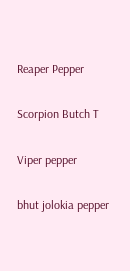Reaper Pepper


Scorpion Butch T


Viper pepper


bhut jolokia pepper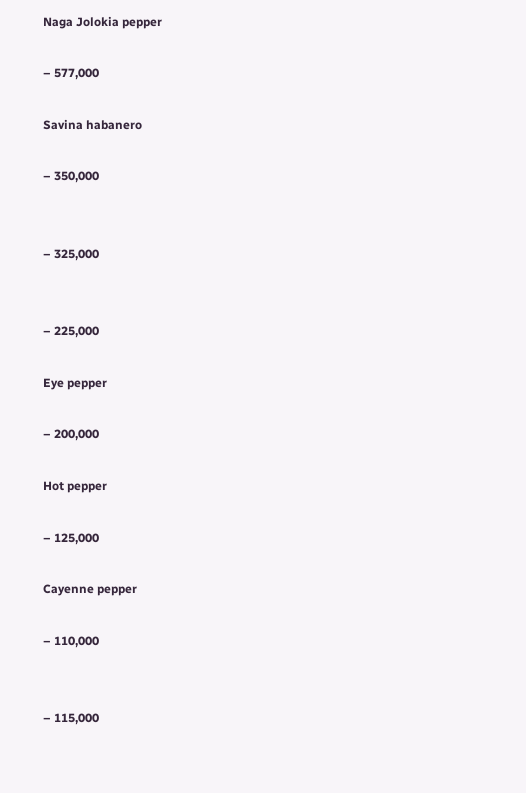Naga Jolokia pepper

– 577,000

Savina habanero

– 350,000


– 325,000


– 225,000

Eye pepper

– 200,000

Hot pepper

– 125,000

Cayenne pepper

– 110,000


– 115,000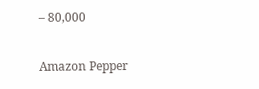– 80,000

Amazon Pepper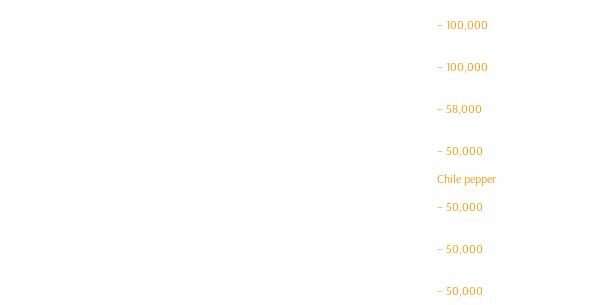– 100,000


– 100,000


– 58,000


– 50,000

Chile pepper

– 50,000


– 50,000


– 50,000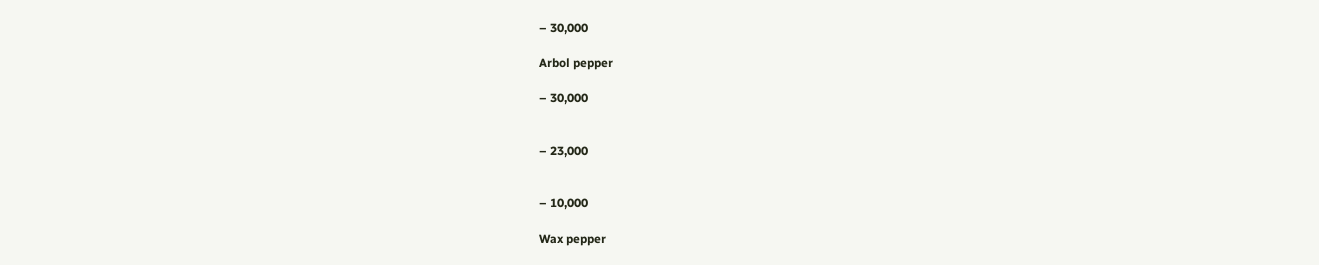– 30,000

Arbol pepper

– 30,000


– 23,000


– 10,000

Wax pepper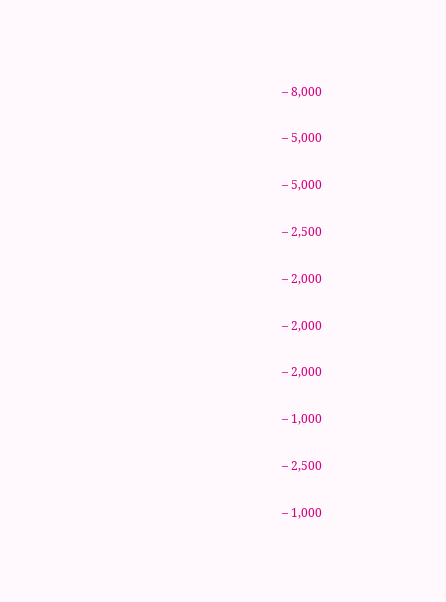– 8,000


– 5,000


– 5,000


– 2,500


– 2,000


– 2,000


– 2,000


– 1,000


– 2,500


– 1,000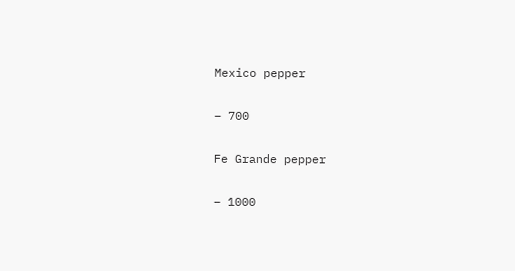Mexico pepper

– 700

Fe Grande pepper

– 1000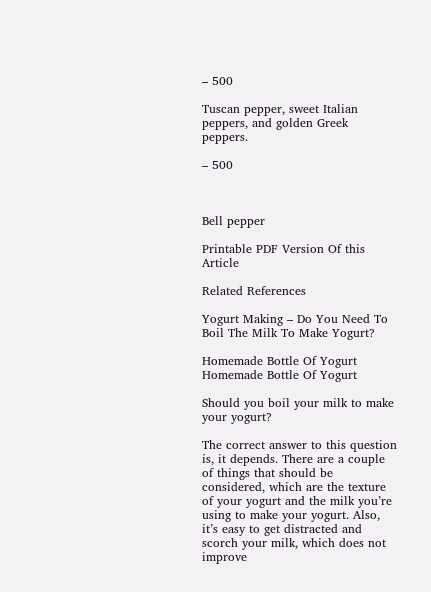– 500

Tuscan pepper, sweet Italian peppers, and golden Greek peppers.

– 500



Bell pepper

Printable PDF Version Of this Article

Related References

Yogurt Making – Do You Need To Boil The Milk To Make Yogurt?

Homemade Bottle Of Yogurt
Homemade Bottle Of Yogurt

Should you boil your milk to make your yogurt?

The correct answer to this question is, it depends. There are a couple of things that should be considered, which are the texture of your yogurt and the milk you’re using to make your yogurt. Also, it’s easy to get distracted and scorch your milk, which does not improve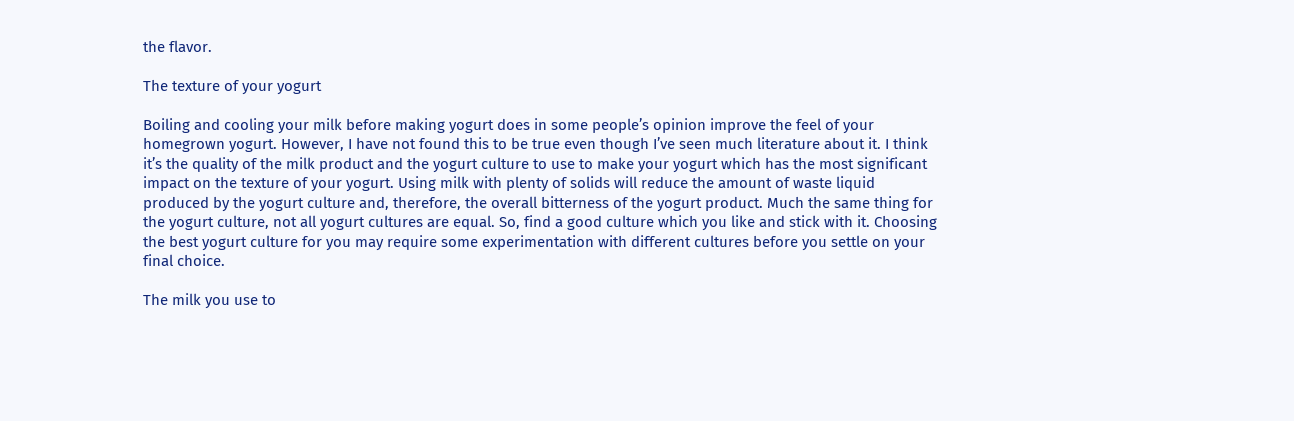the flavor.

The texture of your yogurt

Boiling and cooling your milk before making yogurt does in some people’s opinion improve the feel of your homegrown yogurt. However, I have not found this to be true even though I’ve seen much literature about it. I think it’s the quality of the milk product and the yogurt culture to use to make your yogurt which has the most significant impact on the texture of your yogurt. Using milk with plenty of solids will reduce the amount of waste liquid produced by the yogurt culture and, therefore, the overall bitterness of the yogurt product. Much the same thing for the yogurt culture, not all yogurt cultures are equal. So, find a good culture which you like and stick with it. Choosing the best yogurt culture for you may require some experimentation with different cultures before you settle on your final choice.

The milk you use to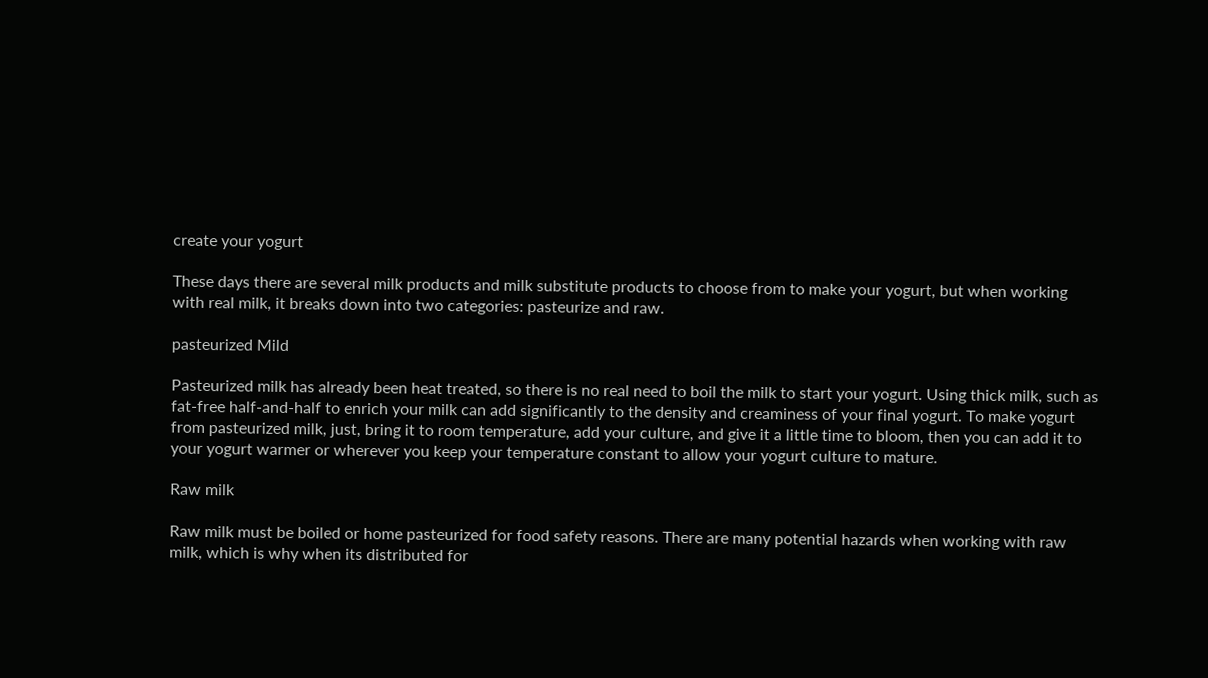create your yogurt

These days there are several milk products and milk substitute products to choose from to make your yogurt, but when working with real milk, it breaks down into two categories: pasteurize and raw.

pasteurized Mild

Pasteurized milk has already been heat treated, so there is no real need to boil the milk to start your yogurt. Using thick milk, such as fat-free half-and-half to enrich your milk can add significantly to the density and creaminess of your final yogurt. To make yogurt from pasteurized milk, just, bring it to room temperature, add your culture, and give it a little time to bloom, then you can add it to your yogurt warmer or wherever you keep your temperature constant to allow your yogurt culture to mature.

Raw milk

Raw milk must be boiled or home pasteurized for food safety reasons. There are many potential hazards when working with raw milk, which is why when its distributed for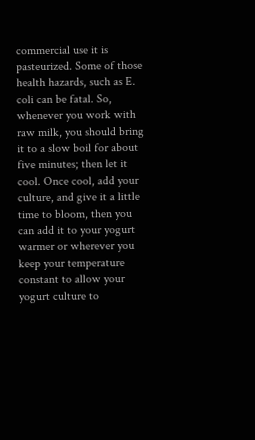commercial use it is pasteurized. Some of those health hazards, such as E. coli can be fatal. So, whenever you work with raw milk, you should bring it to a slow boil for about five minutes; then let it cool. Once cool, add your culture, and give it a little time to bloom, then you can add it to your yogurt warmer or wherever you keep your temperature constant to allow your yogurt culture to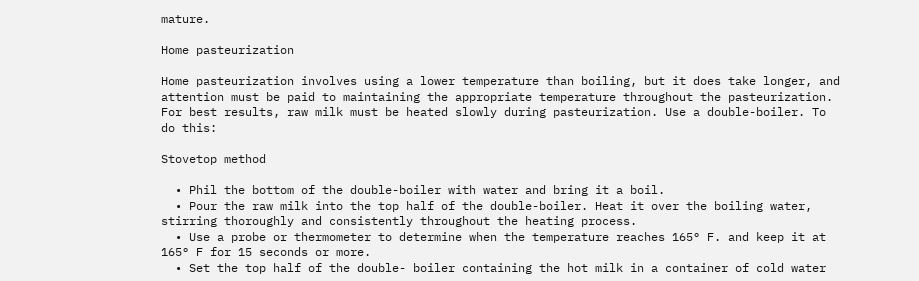mature.

Home pasteurization

Home pasteurization involves using a lower temperature than boiling, but it does take longer, and attention must be paid to maintaining the appropriate temperature throughout the pasteurization.  For best results, raw milk must be heated slowly during pasteurization. Use a double-boiler. To do this:

Stovetop method

  • Phil the bottom of the double-boiler with water and bring it a boil.
  • Pour the raw milk into the top half of the double-boiler. Heat it over the boiling water, stirring thoroughly and consistently throughout the heating process.
  • Use a probe or thermometer to determine when the temperature reaches 165° F. and keep it at 165° F for 15 seconds or more.
  • Set the top half of the double- boiler containing the hot milk in a container of cold water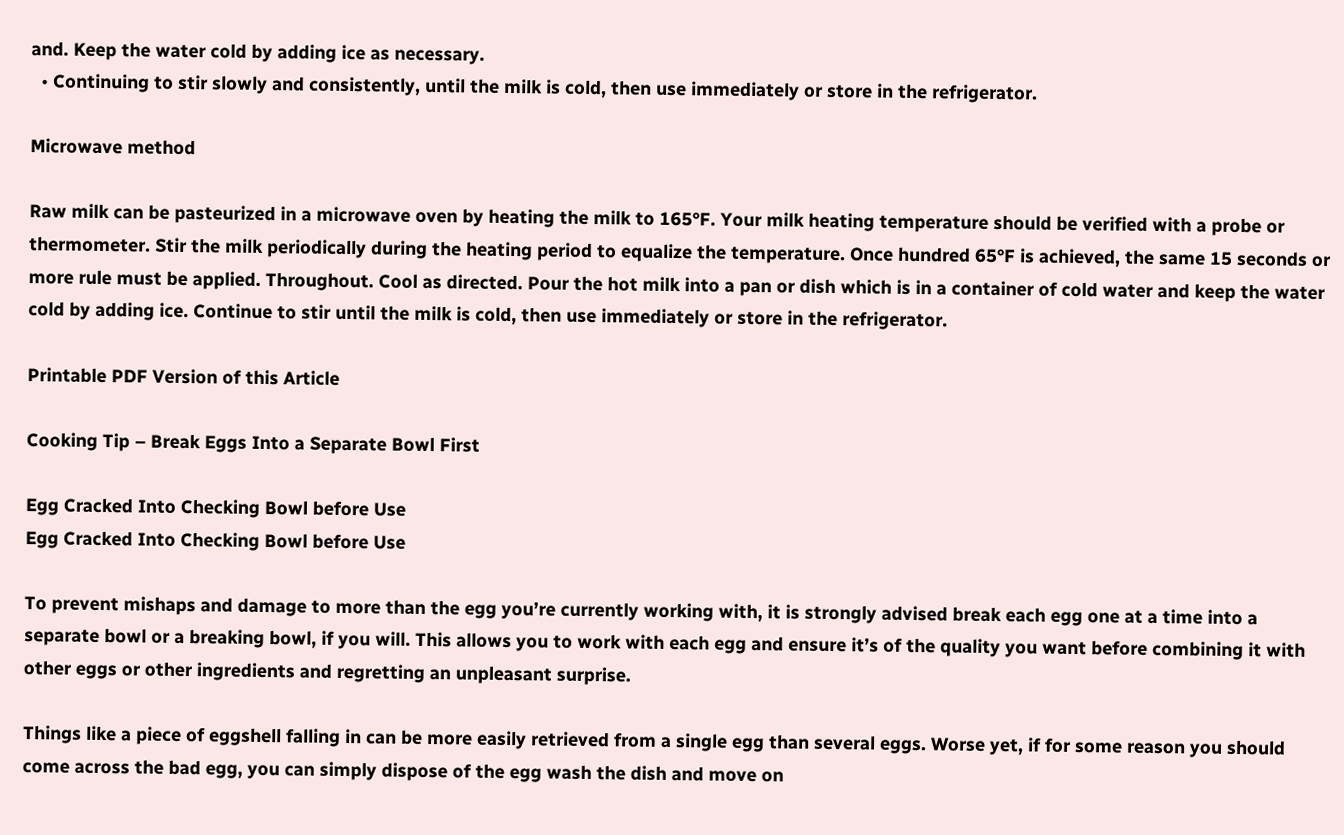and. Keep the water cold by adding ice as necessary.
  • Continuing to stir slowly and consistently, until the milk is cold, then use immediately or store in the refrigerator.

Microwave method

Raw milk can be pasteurized in a microwave oven by heating the milk to 165°F. Your milk heating temperature should be verified with a probe or thermometer. Stir the milk periodically during the heating period to equalize the temperature. Once hundred 65°F is achieved, the same 15 seconds or more rule must be applied. Throughout. Cool as directed. Pour the hot milk into a pan or dish which is in a container of cold water and keep the water cold by adding ice. Continue to stir until the milk is cold, then use immediately or store in the refrigerator.

Printable PDF Version of this Article

Cooking Tip – Break Eggs Into a Separate Bowl First

Egg Cracked Into Checking Bowl before Use
Egg Cracked Into Checking Bowl before Use

To prevent mishaps and damage to more than the egg you’re currently working with, it is strongly advised break each egg one at a time into a separate bowl or a breaking bowl, if you will. This allows you to work with each egg and ensure it’s of the quality you want before combining it with other eggs or other ingredients and regretting an unpleasant surprise.

Things like a piece of eggshell falling in can be more easily retrieved from a single egg than several eggs. Worse yet, if for some reason you should come across the bad egg, you can simply dispose of the egg wash the dish and move on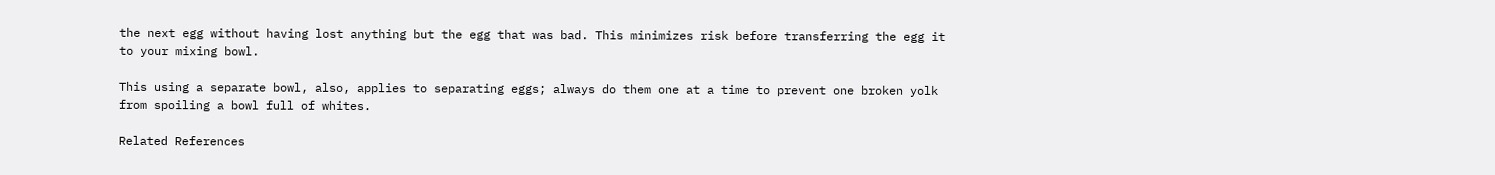the next egg without having lost anything but the egg that was bad. This minimizes risk before transferring the egg it to your mixing bowl.

This using a separate bowl, also, applies to separating eggs; always do them one at a time to prevent one broken yolk from spoiling a bowl full of whites.

Related References